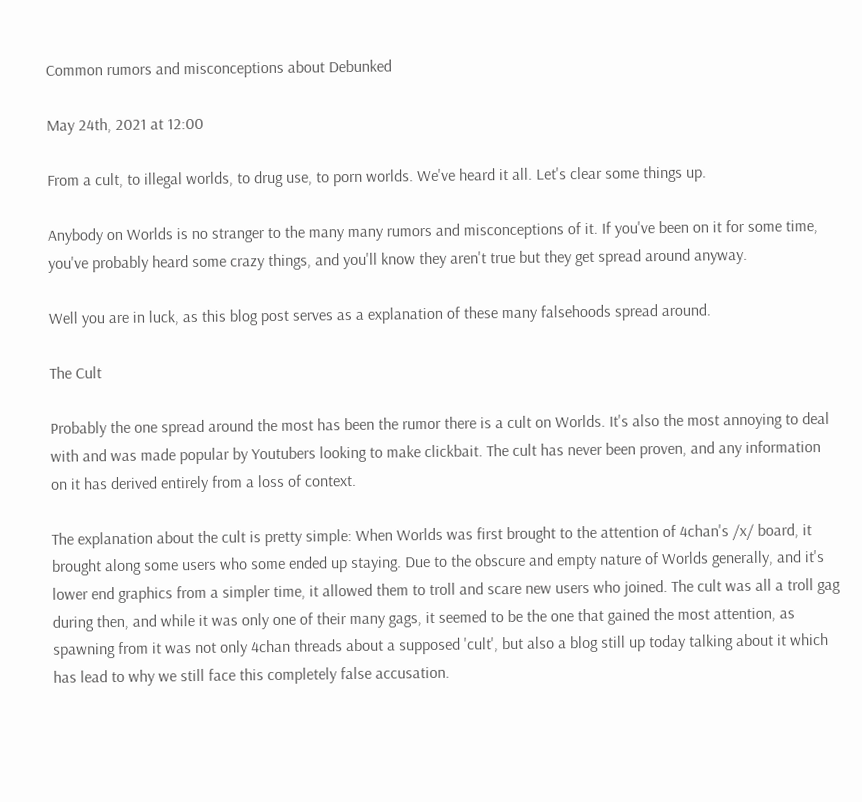Common rumors and misconceptions about Debunked

May 24th, 2021 at 12:00

From a cult, to illegal worlds, to drug use, to porn worlds. We've heard it all. Let's clear some things up.

Anybody on Worlds is no stranger to the many many rumors and misconceptions of it. If you've been on it for some time, you've probably heard some crazy things, and you'll know they aren't true but they get spread around anyway.

Well you are in luck, as this blog post serves as a explanation of these many falsehoods spread around.

The Cult

Probably the one spread around the most has been the rumor there is a cult on Worlds. It's also the most annoying to deal with and was made popular by Youtubers looking to make clickbait. The cult has never been proven, and any information on it has derived entirely from a loss of context.

The explanation about the cult is pretty simple: When Worlds was first brought to the attention of 4chan's /x/ board, it brought along some users who some ended up staying. Due to the obscure and empty nature of Worlds generally, and it's lower end graphics from a simpler time, it allowed them to troll and scare new users who joined. The cult was all a troll gag during then, and while it was only one of their many gags, it seemed to be the one that gained the most attention, as spawning from it was not only 4chan threads about a supposed 'cult', but also a blog still up today talking about it which has lead to why we still face this completely false accusation.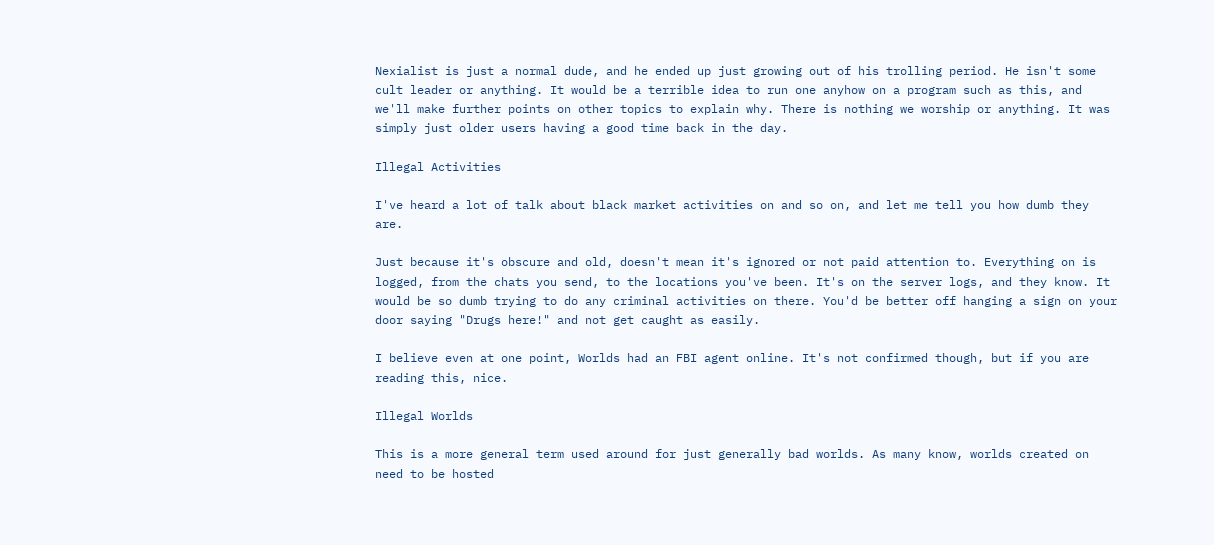Nexialist is just a normal dude, and he ended up just growing out of his trolling period. He isn't some cult leader or anything. It would be a terrible idea to run one anyhow on a program such as this, and we'll make further points on other topics to explain why. There is nothing we worship or anything. It was simply just older users having a good time back in the day.

Illegal Activities

I've heard a lot of talk about black market activities on and so on, and let me tell you how dumb they are.

Just because it's obscure and old, doesn't mean it's ignored or not paid attention to. Everything on is logged, from the chats you send, to the locations you've been. It's on the server logs, and they know. It would be so dumb trying to do any criminal activities on there. You'd be better off hanging a sign on your door saying "Drugs here!" and not get caught as easily.

I believe even at one point, Worlds had an FBI agent online. It's not confirmed though, but if you are reading this, nice.

Illegal Worlds

This is a more general term used around for just generally bad worlds. As many know, worlds created on need to be hosted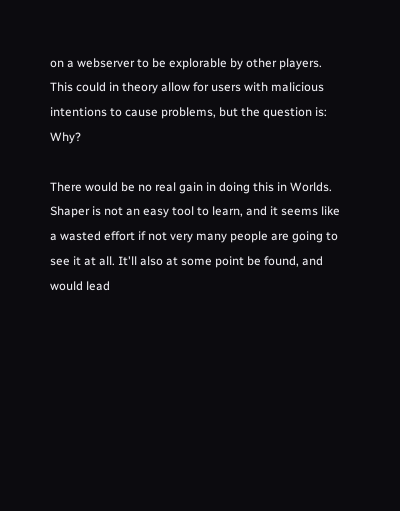on a webserver to be explorable by other players. This could in theory allow for users with malicious intentions to cause problems, but the question is: Why?

There would be no real gain in doing this in Worlds. Shaper is not an easy tool to learn, and it seems like a wasted effort if not very many people are going to see it at all. It'll also at some point be found, and would lead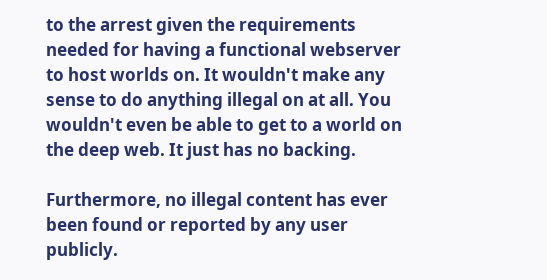to the arrest given the requirements needed for having a functional webserver to host worlds on. It wouldn't make any sense to do anything illegal on at all. You wouldn't even be able to get to a world on the deep web. It just has no backing.

Furthermore, no illegal content has ever been found or reported by any user publicly.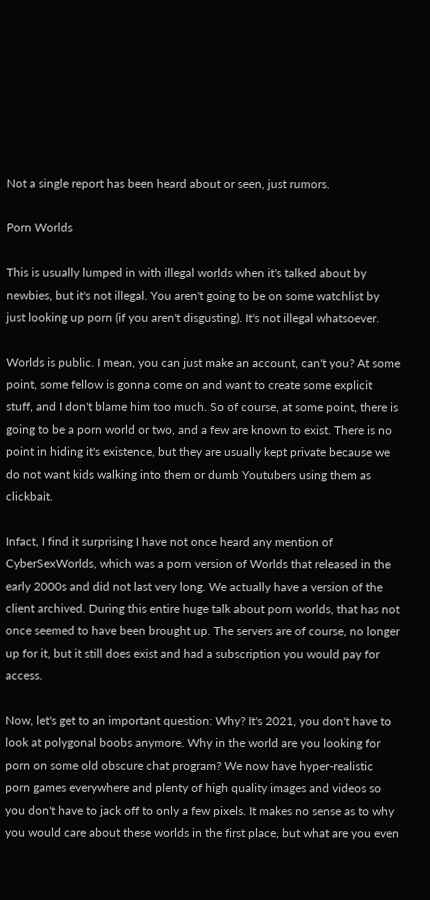Not a single report has been heard about or seen, just rumors.

Porn Worlds

This is usually lumped in with illegal worlds when it's talked about by newbies, but it's not illegal. You aren't going to be on some watchlist by just looking up porn (if you aren't disgusting). It's not illegal whatsoever.

Worlds is public. I mean, you can just make an account, can't you? At some point, some fellow is gonna come on and want to create some explicit stuff, and I don't blame him too much. So of course, at some point, there is going to be a porn world or two, and a few are known to exist. There is no point in hiding it's existence, but they are usually kept private because we do not want kids walking into them or dumb Youtubers using them as clickbait.

Infact, I find it surprising I have not once heard any mention of CyberSexWorlds, which was a porn version of Worlds that released in the early 2000s and did not last very long. We actually have a version of the client archived. During this entire huge talk about porn worlds, that has not once seemed to have been brought up. The servers are of course, no longer up for it, but it still does exist and had a subscription you would pay for access.

Now, let's get to an important question: Why? It's 2021, you don't have to look at polygonal boobs anymore. Why in the world are you looking for porn on some old obscure chat program? We now have hyper-realistic porn games everywhere and plenty of high quality images and videos so you don't have to jack off to only a few pixels. It makes no sense as to why you would care about these worlds in the first place, but what are you even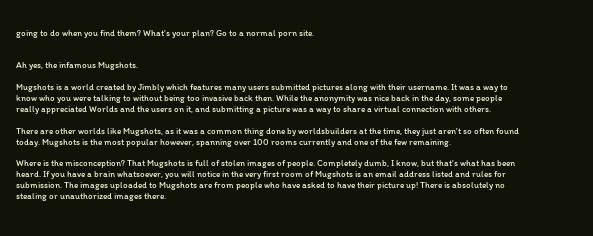going to do when you find them? What's your plan? Go to a normal porn site.


Ah yes, the infamous Mugshots.

Mugshots is a world created by Jimbly which features many users submitted pictures along with their username. It was a way to know who you were talking to without being too invasive back then. While the anonymity was nice back in the day, some people really appreciated Worlds and the users on it, and submitting a picture was a way to share a virtual connection with others.

There are other worlds like Mugshots, as it was a common thing done by worldsbuilders at the time, they just aren't so often found today. Mugshots is the most popular however, spanning over 100 rooms currently and one of the few remaining.

Where is the misconception? That Mugshots is full of stolen images of people. Completely dumb, I know, but that's what has been heard. If you have a brain whatsoever, you will notice in the very first room of Mugshots is an email address listed and rules for submission. The images uploaded to Mugshots are from people who have asked to have their picture up! There is absolutely no stealing or unauthorized images there.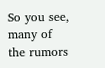So you see, many of the rumors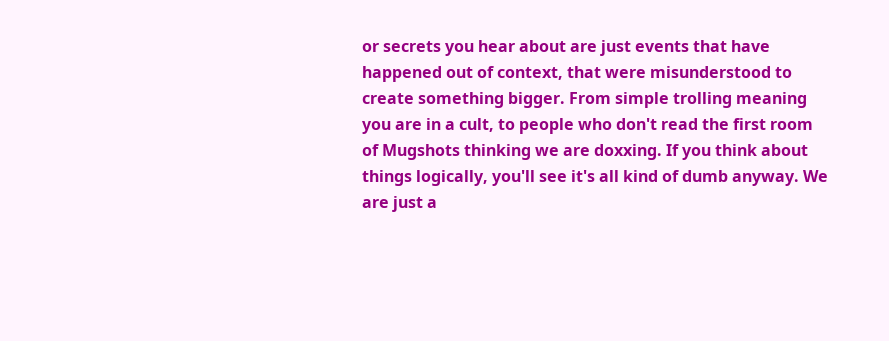or secrets you hear about are just events that have happened out of context, that were misunderstood to create something bigger. From simple trolling meaning you are in a cult, to people who don't read the first room of Mugshots thinking we are doxxing. If you think about things logically, you'll see it's all kind of dumb anyway. We are just a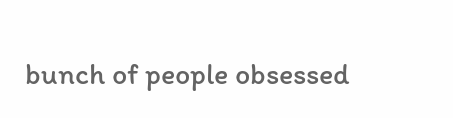bunch of people obsessed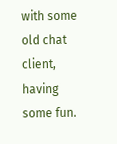with some old chat client, having some fun.